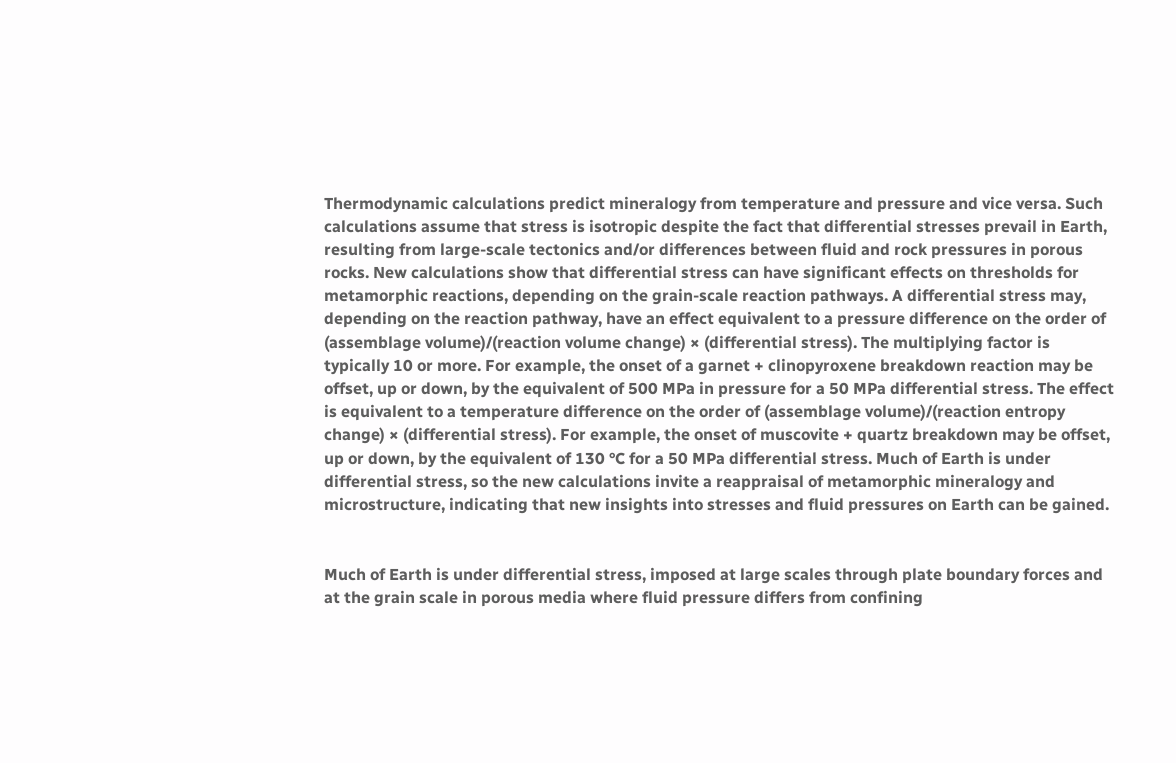Thermodynamic calculations predict mineralogy from temperature and pressure and vice versa. Such calculations assume that stress is isotropic despite the fact that differential stresses prevail in Earth, resulting from large-scale tectonics and/or differences between fluid and rock pressures in porous rocks. New calculations show that differential stress can have significant effects on thresholds for metamorphic reactions, depending on the grain-scale reaction pathways. A differential stress may, depending on the reaction pathway, have an effect equivalent to a pressure difference on the order of (assemblage volume)/(reaction volume change) × (differential stress). The multiplying factor is typically 10 or more. For example, the onset of a garnet + clinopyroxene breakdown reaction may be offset, up or down, by the equivalent of 500 MPa in pressure for a 50 MPa differential stress. The effect is equivalent to a temperature difference on the order of (assemblage volume)/(reaction entropy change) × (differential stress). For example, the onset of muscovite + quartz breakdown may be offset, up or down, by the equivalent of 130 °C for a 50 MPa differential stress. Much of Earth is under differential stress, so the new calculations invite a reappraisal of metamorphic mineralogy and microstructure, indicating that new insights into stresses and fluid pressures on Earth can be gained.


Much of Earth is under differential stress, imposed at large scales through plate boundary forces and at the grain scale in porous media where fluid pressure differs from confining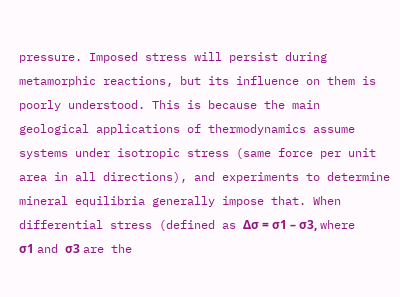pressure. Imposed stress will persist during metamorphic reactions, but its influence on them is poorly understood. This is because the main geological applications of thermodynamics assume systems under isotropic stress (same force per unit area in all directions), and experiments to determine mineral equilibria generally impose that. When differential stress (defined as Δσ = σ1 – σ3, where σ1 and σ3 are the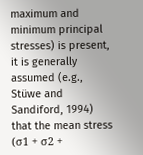maximum and minimum principal stresses) is present, it is generally assumed (e.g., Stüwe and Sandiford, 1994) that the mean stress (σ1 + σ2 +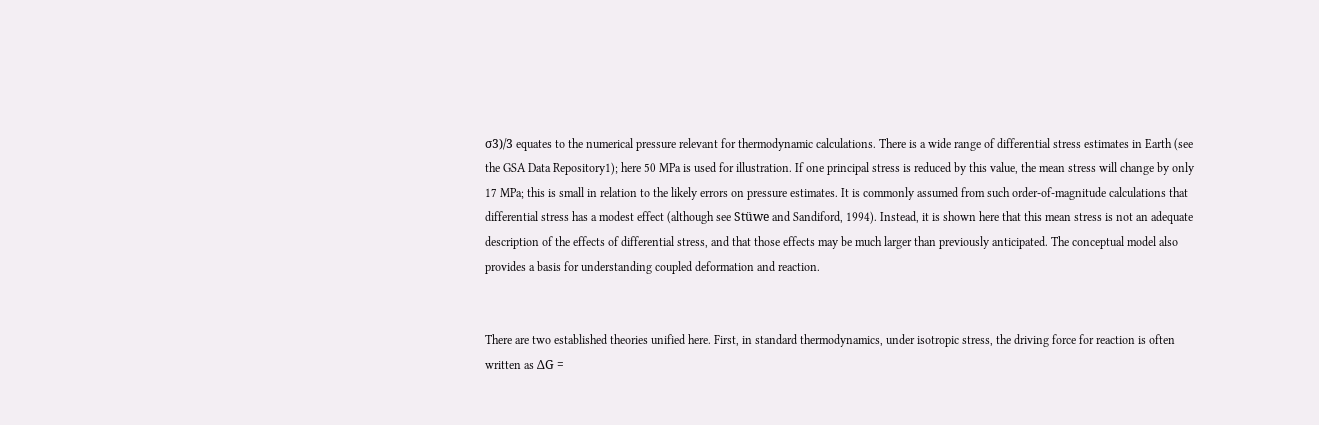σ3)/3 equates to the numerical pressure relevant for thermodynamic calculations. There is a wide range of differential stress estimates in Earth (see the GSA Data Repository1); here 50 MPa is used for illustration. If one principal stress is reduced by this value, the mean stress will change by only 17 MPa; this is small in relation to the likely errors on pressure estimates. It is commonly assumed from such order-of-magnitude calculations that differential stress has a modest effect (although see Stüwe and Sandiford, 1994). Instead, it is shown here that this mean stress is not an adequate description of the effects of differential stress, and that those effects may be much larger than previously anticipated. The conceptual model also provides a basis for understanding coupled deformation and reaction.


There are two established theories unified here. First, in standard thermodynamics, under isotropic stress, the driving force for reaction is often written as ΔG =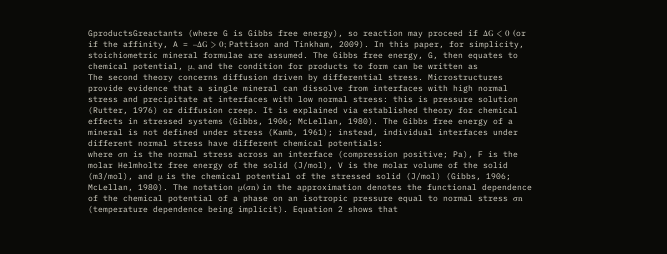GproductsGreactants (where G is Gibbs free energy), so reaction may proceed if ΔG < 0 (or if the affinity, A = –ΔG > 0; Pattison and Tinkham, 2009). In this paper, for simplicity, stoichiometric mineral formulae are assumed. The Gibbs free energy, G, then equates to chemical potential, μ, and the condition for products to form can be written as
The second theory concerns diffusion driven by differential stress. Microstructures provide evidence that a single mineral can dissolve from interfaces with high normal stress and precipitate at interfaces with low normal stress: this is pressure solution (Rutter, 1976) or diffusion creep. It is explained via established theory for chemical effects in stressed systems (Gibbs, 1906; McLellan, 1980). The Gibbs free energy of a mineral is not defined under stress (Kamb, 1961); instead, individual interfaces under different normal stress have different chemical potentials:
where σn is the normal stress across an interface (compression positive; Pa), F is the molar Helmholtz free energy of the solid (J/mol), V is the molar volume of the solid (m3/mol), and μ is the chemical potential of the stressed solid (J/mol) (Gibbs, 1906; McLellan, 1980). The notation μ(σn) in the approximation denotes the functional dependence of the chemical potential of a phase on an isotropic pressure equal to normal stress σn (temperature dependence being implicit). Equation 2 shows that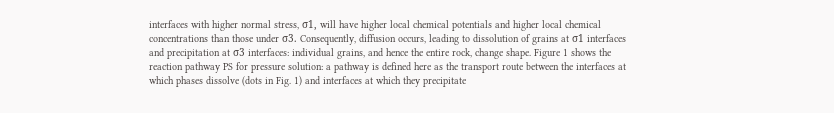interfaces with higher normal stress, σ1, will have higher local chemical potentials and higher local chemical concentrations than those under σ3. Consequently, diffusion occurs, leading to dissolution of grains at σ1 interfaces and precipitation at σ3 interfaces: individual grains, and hence the entire rock, change shape. Figure 1 shows the reaction pathway PS for pressure solution: a pathway is defined here as the transport route between the interfaces at which phases dissolve (dots in Fig. 1) and interfaces at which they precipitate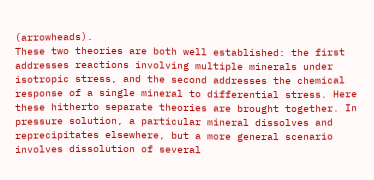(arrowheads).
These two theories are both well established: the first addresses reactions involving multiple minerals under isotropic stress, and the second addresses the chemical response of a single mineral to differential stress. Here these hitherto separate theories are brought together. In pressure solution, a particular mineral dissolves and reprecipitates elsewhere, but a more general scenario involves dissolution of several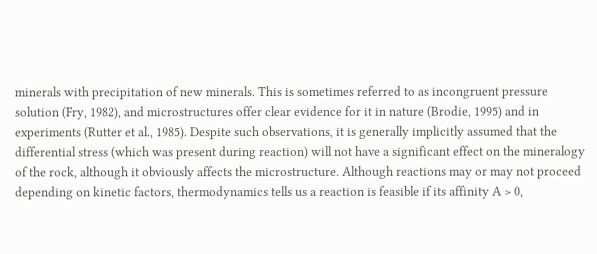minerals with precipitation of new minerals. This is sometimes referred to as incongruent pressure solution (Fry, 1982), and microstructures offer clear evidence for it in nature (Brodie, 1995) and in experiments (Rutter et al., 1985). Despite such observations, it is generally implicitly assumed that the differential stress (which was present during reaction) will not have a significant effect on the mineralogy of the rock, although it obviously affects the microstructure. Although reactions may or may not proceed depending on kinetic factors, thermodynamics tells us a reaction is feasible if its affinity A > 0,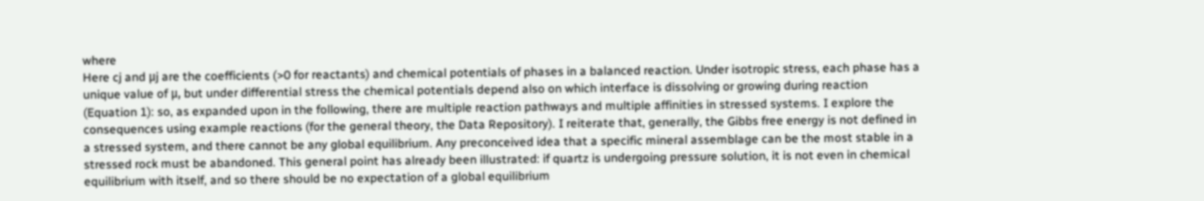where
Here cj and μj are the coefficients (>0 for reactants) and chemical potentials of phases in a balanced reaction. Under isotropic stress, each phase has a unique value of μ, but under differential stress the chemical potentials depend also on which interface is dissolving or growing during reaction (Equation 1): so, as expanded upon in the following, there are multiple reaction pathways and multiple affinities in stressed systems. I explore the consequences using example reactions (for the general theory, the Data Repository). I reiterate that, generally, the Gibbs free energy is not defined in a stressed system, and there cannot be any global equilibrium. Any preconceived idea that a specific mineral assemblage can be the most stable in a stressed rock must be abandoned. This general point has already been illustrated: if quartz is undergoing pressure solution, it is not even in chemical equilibrium with itself, and so there should be no expectation of a global equilibrium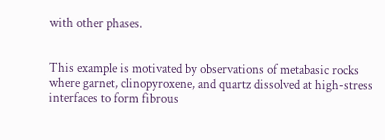with other phases.


This example is motivated by observations of metabasic rocks where garnet, clinopyroxene, and quartz dissolved at high-stress interfaces to form fibrous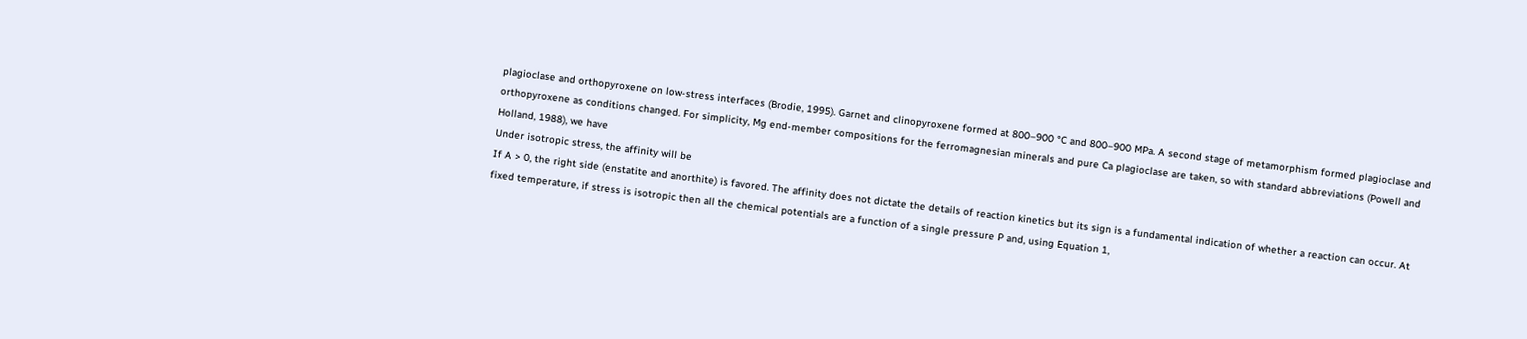plagioclase and orthopyroxene on low-stress interfaces (Brodie, 1995). Garnet and clinopyroxene formed at 800–900 °C and 800–900 MPa. A second stage of metamorphism formed plagioclase and orthopyroxene as conditions changed. For simplicity, Mg end-member compositions for the ferromagnesian minerals and pure Ca plagioclase are taken, so with standard abbreviations (Powell and Holland, 1988), we have
Under isotropic stress, the affinity will be
If A > 0, the right side (enstatite and anorthite) is favored. The affinity does not dictate the details of reaction kinetics but its sign is a fundamental indication of whether a reaction can occur. At fixed temperature, if stress is isotropic then all the chemical potentials are a function of a single pressure P and, using Equation 1,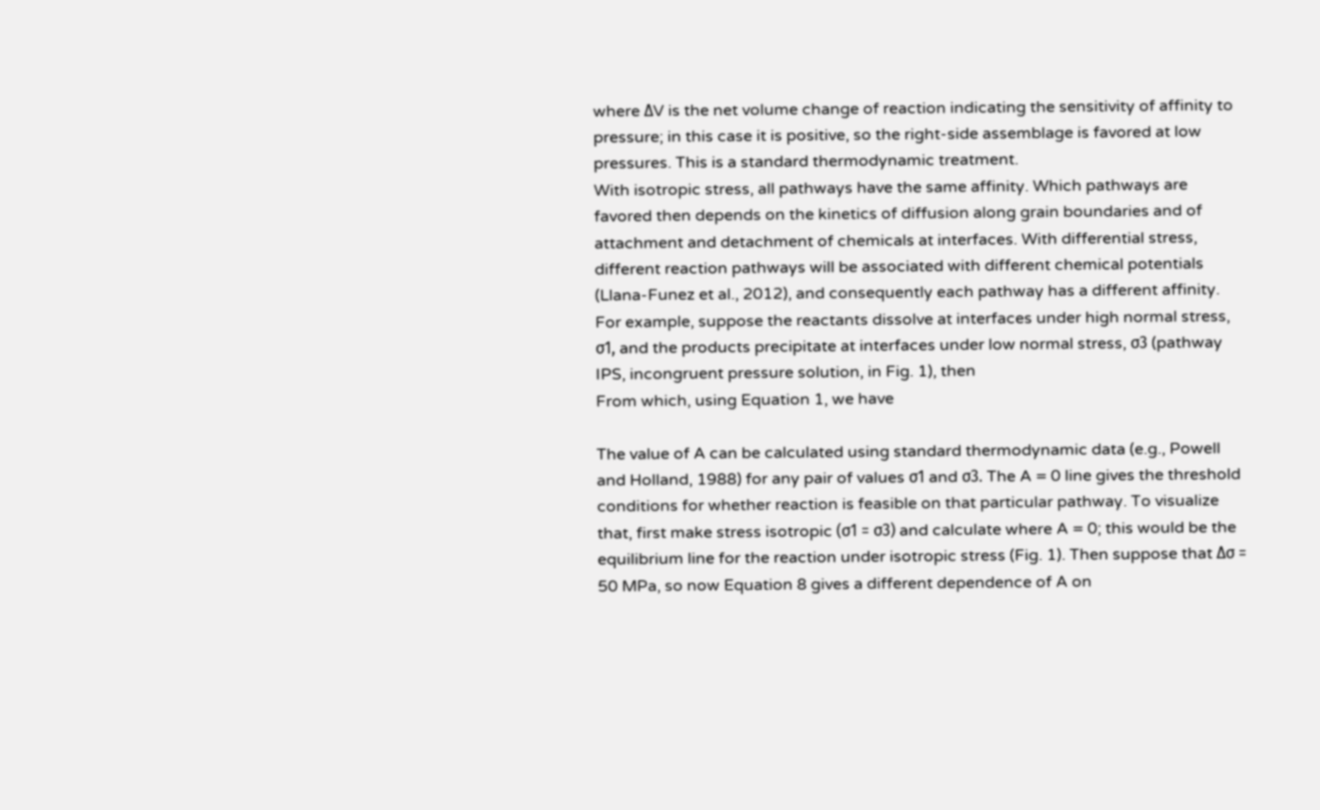where ΔV is the net volume change of reaction indicating the sensitivity of affinity to pressure; in this case it is positive, so the right-side assemblage is favored at low pressures. This is a standard thermodynamic treatment.
With isotropic stress, all pathways have the same affinity. Which pathways are favored then depends on the kinetics of diffusion along grain boundaries and of attachment and detachment of chemicals at interfaces. With differential stress, different reaction pathways will be associated with different chemical potentials (Llana-Funez et al., 2012), and consequently each pathway has a different affinity. For example, suppose the reactants dissolve at interfaces under high normal stress, σ1, and the products precipitate at interfaces under low normal stress, σ3 (pathway IPS, incongruent pressure solution, in Fig. 1), then
From which, using Equation 1, we have

The value of A can be calculated using standard thermodynamic data (e.g., Powell and Holland, 1988) for any pair of values σ1 and σ3. The A = 0 line gives the threshold conditions for whether reaction is feasible on that particular pathway. To visualize that, first make stress isotropic (σ1 = σ3) and calculate where A = 0; this would be the equilibrium line for the reaction under isotropic stress (Fig. 1). Then suppose that Δσ = 50 MPa, so now Equation 8 gives a different dependence of A on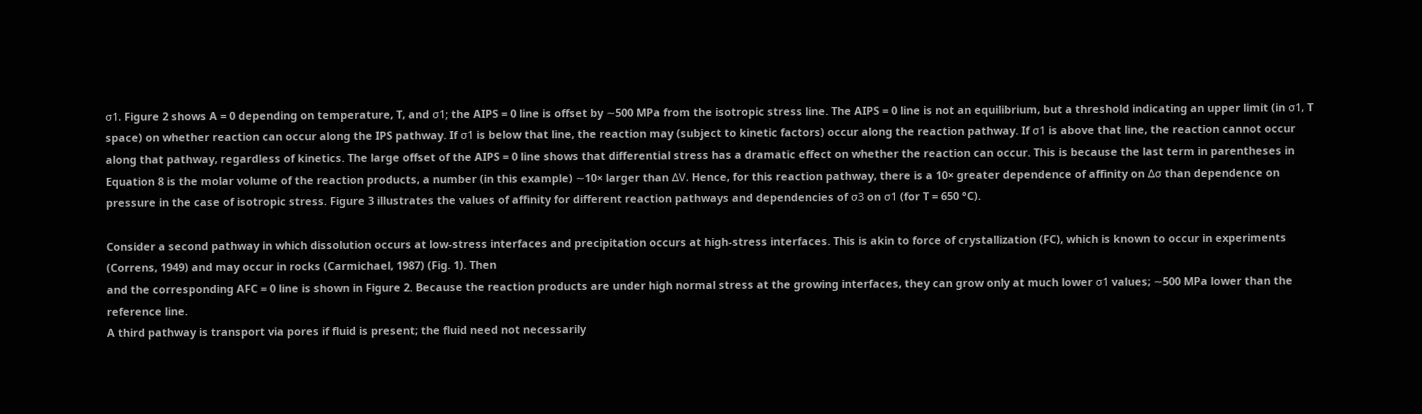σ1. Figure 2 shows A = 0 depending on temperature, T, and σ1; the AIPS = 0 line is offset by ∼500 MPa from the isotropic stress line. The AIPS = 0 line is not an equilibrium, but a threshold indicating an upper limit (in σ1, T space) on whether reaction can occur along the IPS pathway. If σ1 is below that line, the reaction may (subject to kinetic factors) occur along the reaction pathway. If σ1 is above that line, the reaction cannot occur along that pathway, regardless of kinetics. The large offset of the AIPS = 0 line shows that differential stress has a dramatic effect on whether the reaction can occur. This is because the last term in parentheses in Equation 8 is the molar volume of the reaction products, a number (in this example) ∼10× larger than ΔV. Hence, for this reaction pathway, there is a 10× greater dependence of affinity on Δσ than dependence on pressure in the case of isotropic stress. Figure 3 illustrates the values of affinity for different reaction pathways and dependencies of σ3 on σ1 (for T = 650 °C).

Consider a second pathway in which dissolution occurs at low-stress interfaces and precipitation occurs at high-stress interfaces. This is akin to force of crystallization (FC), which is known to occur in experiments (Correns, 1949) and may occur in rocks (Carmichael, 1987) (Fig. 1). Then
and the corresponding AFC = 0 line is shown in Figure 2. Because the reaction products are under high normal stress at the growing interfaces, they can grow only at much lower σ1 values; ∼500 MPa lower than the reference line.
A third pathway is transport via pores if fluid is present; the fluid need not necessarily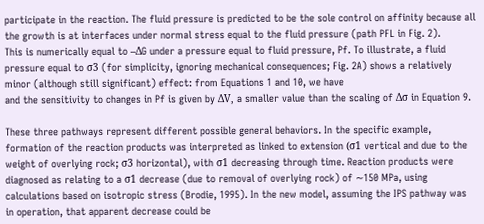participate in the reaction. The fluid pressure is predicted to be the sole control on affinity because all the growth is at interfaces under normal stress equal to the fluid pressure (path PFL in Fig. 2).
This is numerically equal to –ΔG under a pressure equal to fluid pressure, Pf. To illustrate, a fluid pressure equal to σ3 (for simplicity, ignoring mechanical consequences; Fig. 2A) shows a relatively minor (although still significant) effect: from Equations 1 and 10, we have
and the sensitivity to changes in Pf is given by ΔV, a smaller value than the scaling of Δσ in Equation 9.

These three pathways represent different possible general behaviors. In the specific example, formation of the reaction products was interpreted as linked to extension (σ1 vertical and due to the weight of overlying rock; σ3 horizontal), with σ1 decreasing through time. Reaction products were diagnosed as relating to a σ1 decrease (due to removal of overlying rock) of ∼150 MPa, using calculations based on isotropic stress (Brodie, 1995). In the new model, assuming the IPS pathway was in operation, that apparent decrease could be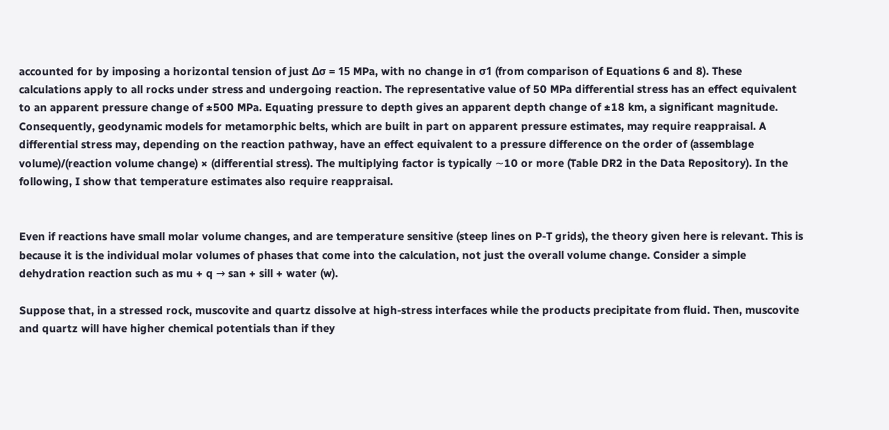accounted for by imposing a horizontal tension of just Δσ = 15 MPa, with no change in σ1 (from comparison of Equations 6 and 8). These calculations apply to all rocks under stress and undergoing reaction. The representative value of 50 MPa differential stress has an effect equivalent to an apparent pressure change of ±500 MPa. Equating pressure to depth gives an apparent depth change of ±18 km, a significant magnitude. Consequently, geodynamic models for metamorphic belts, which are built in part on apparent pressure estimates, may require reappraisal. A differential stress may, depending on the reaction pathway, have an effect equivalent to a pressure difference on the order of (assemblage volume)/(reaction volume change) × (differential stress). The multiplying factor is typically ∼10 or more (Table DR2 in the Data Repository). In the following, I show that temperature estimates also require reappraisal.


Even if reactions have small molar volume changes, and are temperature sensitive (steep lines on P-T grids), the theory given here is relevant. This is because it is the individual molar volumes of phases that come into the calculation, not just the overall volume change. Consider a simple dehydration reaction such as mu + q → san + sill + water (w).

Suppose that, in a stressed rock, muscovite and quartz dissolve at high-stress interfaces while the products precipitate from fluid. Then, muscovite and quartz will have higher chemical potentials than if they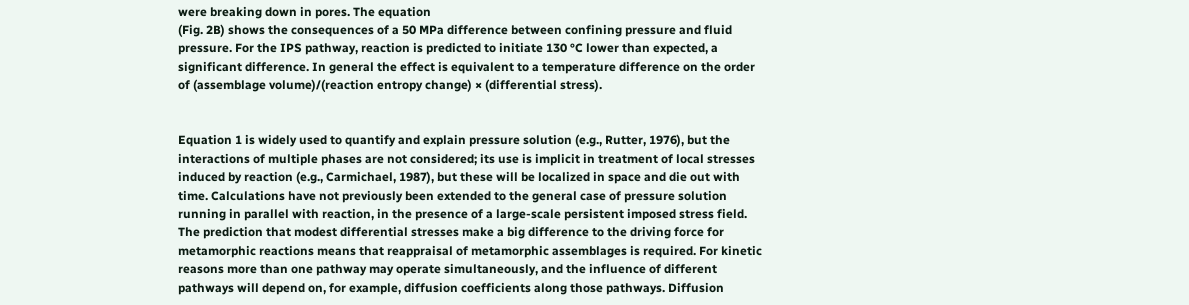were breaking down in pores. The equation
(Fig. 2B) shows the consequences of a 50 MPa difference between confining pressure and fluid pressure. For the IPS pathway, reaction is predicted to initiate 130 °C lower than expected, a significant difference. In general the effect is equivalent to a temperature difference on the order of (assemblage volume)/(reaction entropy change) × (differential stress).


Equation 1 is widely used to quantify and explain pressure solution (e.g., Rutter, 1976), but the interactions of multiple phases are not considered; its use is implicit in treatment of local stresses induced by reaction (e.g., Carmichael, 1987), but these will be localized in space and die out with time. Calculations have not previously been extended to the general case of pressure solution running in parallel with reaction, in the presence of a large-scale persistent imposed stress field. The prediction that modest differential stresses make a big difference to the driving force for metamorphic reactions means that reappraisal of metamorphic assemblages is required. For kinetic reasons more than one pathway may operate simultaneously, and the influence of different pathways will depend on, for example, diffusion coefficients along those pathways. Diffusion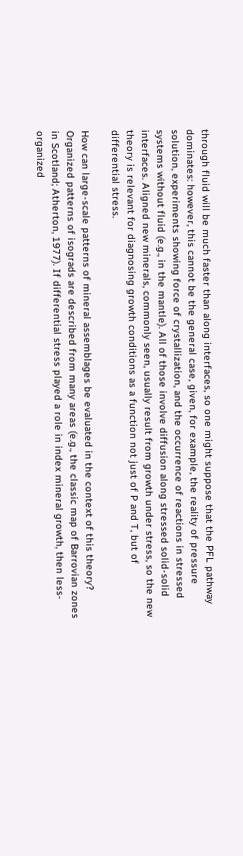through fluid will be much faster than along interfaces, so one might suppose that the PFL pathway dominates: however, this cannot be the general case, given, for example, the reality of pressure solution, experiments showing force of crystallization, and the occurrence of reactions in stressed systems without fluid (e.g., in the mantle). All of those involve diffusion along stressed solid-solid interfaces. Aligned new minerals, commonly seen, usually result from growth under stress, so the new theory is relevant for diagnosing growth conditions as a function not just of P and T, but of differential stress.

How can large-scale patterns of mineral assemblages be evaluated in the context of this theory? Organized patterns of isograds are described from many areas (e.g., the classic map of Barrovian zones in Scotland; Atherton, 1977). If differential stress played a role in index mineral growth, then less-organized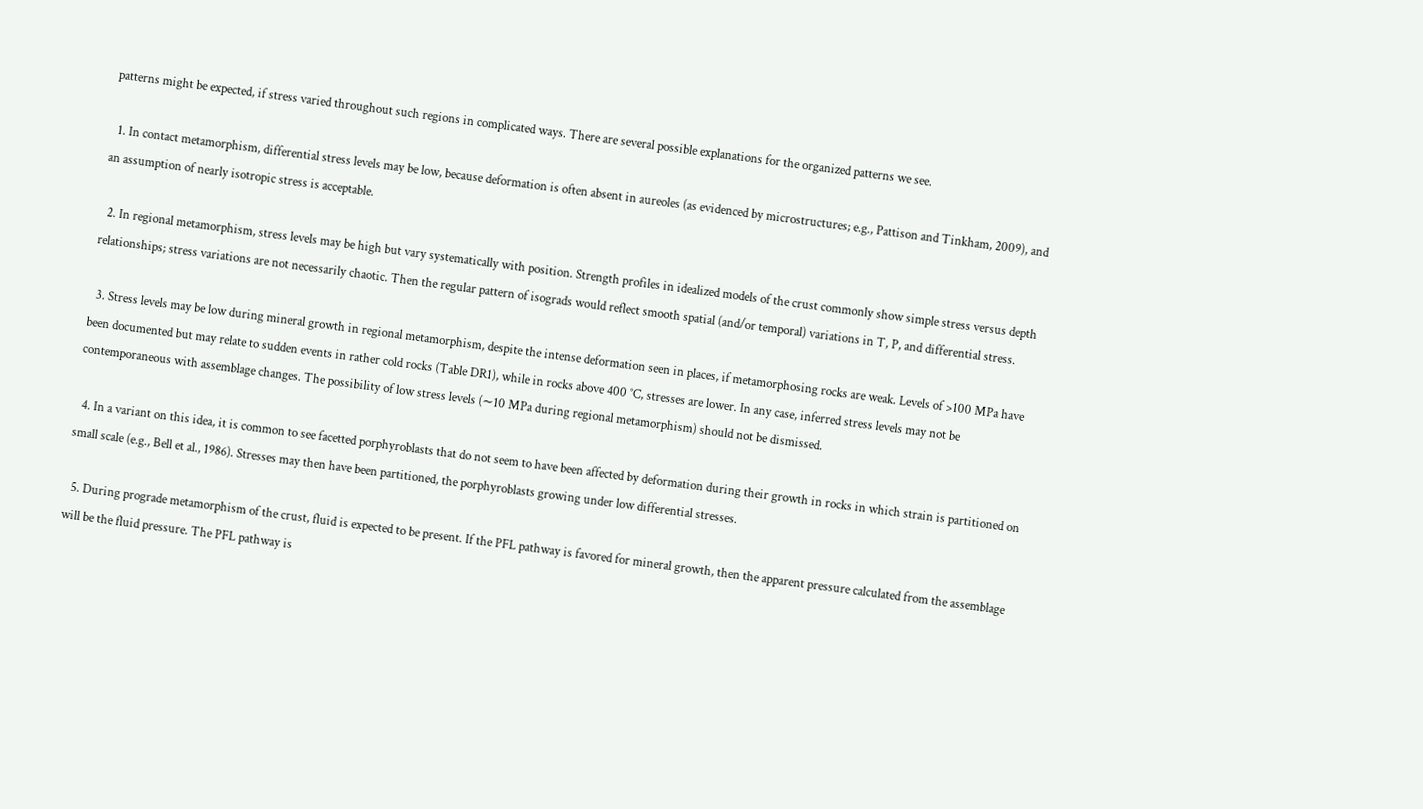patterns might be expected, if stress varied throughout such regions in complicated ways. There are several possible explanations for the organized patterns we see.

  1. In contact metamorphism, differential stress levels may be low, because deformation is often absent in aureoles (as evidenced by microstructures; e.g., Pattison and Tinkham, 2009), and an assumption of nearly isotropic stress is acceptable.

  2. In regional metamorphism, stress levels may be high but vary systematically with position. Strength profiles in idealized models of the crust commonly show simple stress versus depth relationships; stress variations are not necessarily chaotic. Then the regular pattern of isograds would reflect smooth spatial (and/or temporal) variations in T, P, and differential stress.

  3. Stress levels may be low during mineral growth in regional metamorphism, despite the intense deformation seen in places, if metamorphosing rocks are weak. Levels of >100 MPa have been documented but may relate to sudden events in rather cold rocks (Table DR1), while in rocks above 400 °C, stresses are lower. In any case, inferred stress levels may not be contemporaneous with assemblage changes. The possibility of low stress levels (∼10 MPa during regional metamorphism) should not be dismissed.

  4. In a variant on this idea, it is common to see facetted porphyroblasts that do not seem to have been affected by deformation during their growth in rocks in which strain is partitioned on small scale (e.g., Bell et al., 1986). Stresses may then have been partitioned, the porphyroblasts growing under low differential stresses.

  5. During prograde metamorphism of the crust, fluid is expected to be present. If the PFL pathway is favored for mineral growth, then the apparent pressure calculated from the assemblage will be the fluid pressure. The PFL pathway is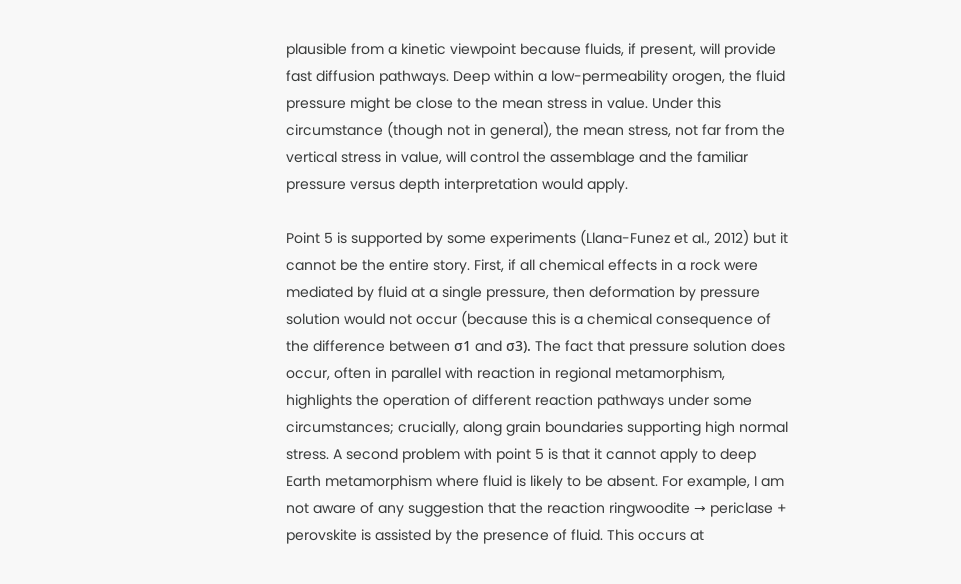plausible from a kinetic viewpoint because fluids, if present, will provide fast diffusion pathways. Deep within a low-permeability orogen, the fluid pressure might be close to the mean stress in value. Under this circumstance (though not in general), the mean stress, not far from the vertical stress in value, will control the assemblage and the familiar pressure versus depth interpretation would apply.

Point 5 is supported by some experiments (Llana-Funez et al., 2012) but it cannot be the entire story. First, if all chemical effects in a rock were mediated by fluid at a single pressure, then deformation by pressure solution would not occur (because this is a chemical consequence of the difference between σ1 and σ3). The fact that pressure solution does occur, often in parallel with reaction in regional metamorphism, highlights the operation of different reaction pathways under some circumstances; crucially, along grain boundaries supporting high normal stress. A second problem with point 5 is that it cannot apply to deep Earth metamorphism where fluid is likely to be absent. For example, I am not aware of any suggestion that the reaction ringwoodite → periclase + perovskite is assisted by the presence of fluid. This occurs at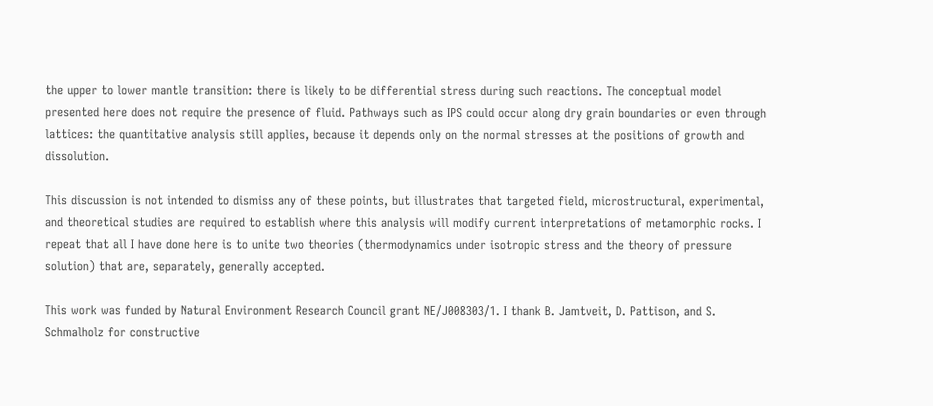the upper to lower mantle transition: there is likely to be differential stress during such reactions. The conceptual model presented here does not require the presence of fluid. Pathways such as IPS could occur along dry grain boundaries or even through lattices: the quantitative analysis still applies, because it depends only on the normal stresses at the positions of growth and dissolution.

This discussion is not intended to dismiss any of these points, but illustrates that targeted field, microstructural, experimental, and theoretical studies are required to establish where this analysis will modify current interpretations of metamorphic rocks. I repeat that all I have done here is to unite two theories (thermodynamics under isotropic stress and the theory of pressure solution) that are, separately, generally accepted.

This work was funded by Natural Environment Research Council grant NE/J008303/1. I thank B. Jamtveit, D. Pattison, and S. Schmalholz for constructive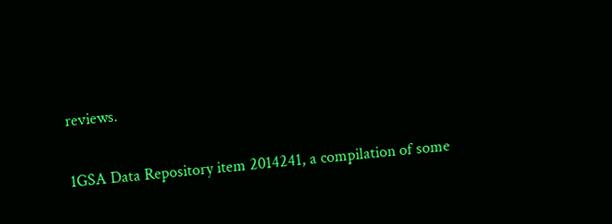reviews.

1GSA Data Repository item 2014241, a compilation of some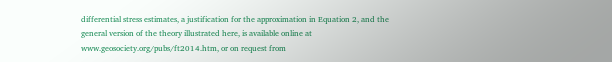differential stress estimates, a justification for the approximation in Equation 2, and the general version of the theory illustrated here, is available online at www.geosociety.org/pubs/ft2014.htm, or on request from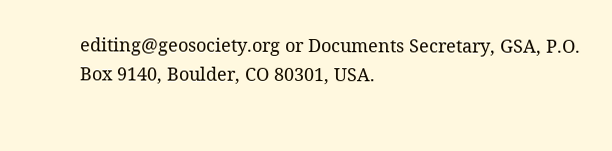editing@geosociety.org or Documents Secretary, GSA, P.O. Box 9140, Boulder, CO 80301, USA.